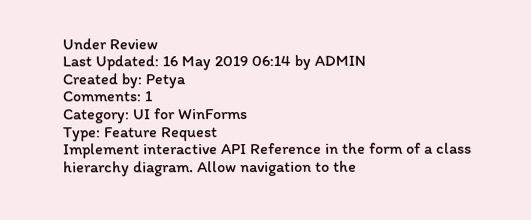Under Review
Last Updated: 16 May 2019 06:14 by ADMIN
Created by: Petya
Comments: 1
Category: UI for WinForms
Type: Feature Request
Implement interactive API Reference in the form of a class hierarchy diagram. Allow navigation to the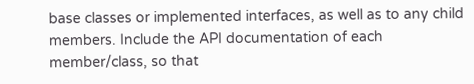base classes or implemented interfaces, as well as to any child members. Include the API documentation of each member/class, so that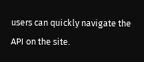users can quickly navigate the API on the site.